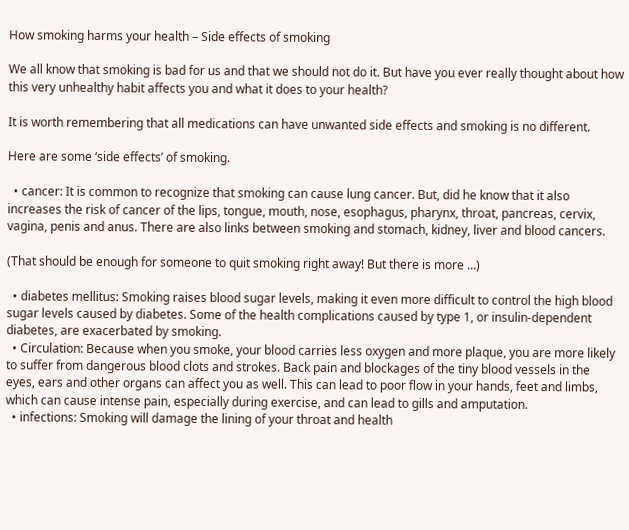How smoking harms your health – Side effects of smoking

We all know that smoking is bad for us and that we should not do it. But have you ever really thought about how this very unhealthy habit affects you and what it does to your health?

It is worth remembering that all medications can have unwanted side effects and smoking is no different.

Here are some ‘side effects’ of smoking.

  • cancer: It is common to recognize that smoking can cause lung cancer. But, did he know that it also increases the risk of cancer of the lips, tongue, mouth, nose, esophagus, pharynx, throat, pancreas, cervix, vagina, penis and anus. There are also links between smoking and stomach, kidney, liver and blood cancers.

(That should be enough for someone to quit smoking right away! But there is more …)

  • diabetes mellitus: Smoking raises blood sugar levels, making it even more difficult to control the high blood sugar levels caused by diabetes. Some of the health complications caused by type 1, or insulin-dependent diabetes, are exacerbated by smoking.
  • Circulation: Because when you smoke, your blood carries less oxygen and more plaque, you are more likely to suffer from dangerous blood clots and strokes. Back pain and blockages of the tiny blood vessels in the eyes, ears and other organs can affect you as well. This can lead to poor flow in your hands, feet and limbs, which can cause intense pain, especially during exercise, and can lead to gills and amputation.
  • infections: Smoking will damage the lining of your throat and health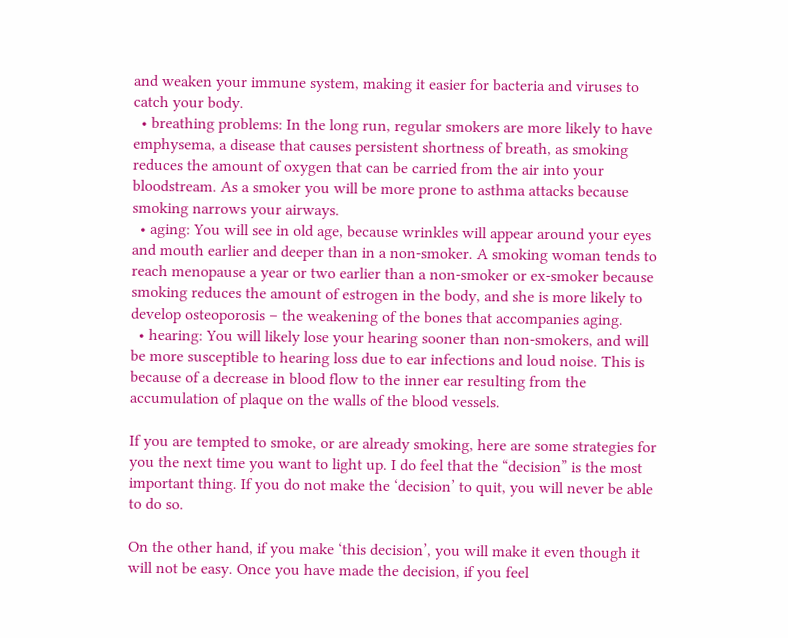and weaken your immune system, making it easier for bacteria and viruses to catch your body.
  • breathing problems: In the long run, regular smokers are more likely to have emphysema, a disease that causes persistent shortness of breath, as smoking reduces the amount of oxygen that can be carried from the air into your bloodstream. As a smoker you will be more prone to asthma attacks because smoking narrows your airways.
  • aging: You will see in old age, because wrinkles will appear around your eyes and mouth earlier and deeper than in a non-smoker. A smoking woman tends to reach menopause a year or two earlier than a non-smoker or ex-smoker because smoking reduces the amount of estrogen in the body, and she is more likely to develop osteoporosis – the weakening of the bones that accompanies aging.
  • hearing: You will likely lose your hearing sooner than non-smokers, and will be more susceptible to hearing loss due to ear infections and loud noise. This is because of a decrease in blood flow to the inner ear resulting from the accumulation of plaque on the walls of the blood vessels.

If you are tempted to smoke, or are already smoking, here are some strategies for you the next time you want to light up. I do feel that the “decision” is the most important thing. If you do not make the ‘decision’ to quit, you will never be able to do so.

On the other hand, if you make ‘this decision’, you will make it even though it will not be easy. Once you have made the decision, if you feel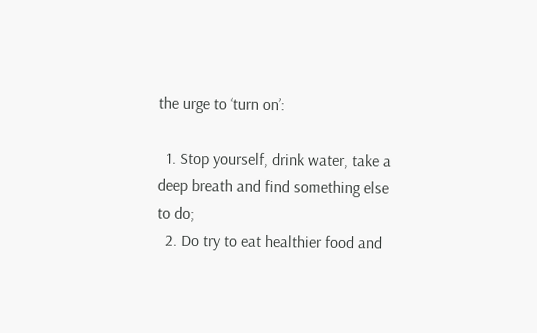the urge to ‘turn on’:

  1. Stop yourself, drink water, take a deep breath and find something else to do;
  2. Do try to eat healthier food and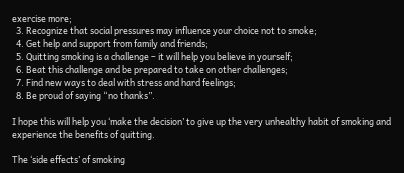exercise more;
  3. Recognize that social pressures may influence your choice not to smoke;
  4. Get help and support from family and friends;
  5. Quitting smoking is a challenge – it will help you believe in yourself;
  6. Beat this challenge and be prepared to take on other challenges;
  7. Find new ways to deal with stress and hard feelings;
  8. Be proud of saying “no thanks”.

I hope this will help you ‘make the decision’ to give up the very unhealthy habit of smoking and experience the benefits of quitting.

The ‘side effects’ of smoking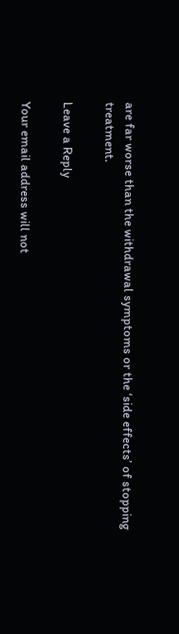are far worse than the withdrawal symptoms or the ‘side effects’ of stopping treatment.

Leave a Reply

Your email address will not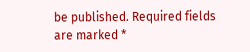be published. Required fields are marked *